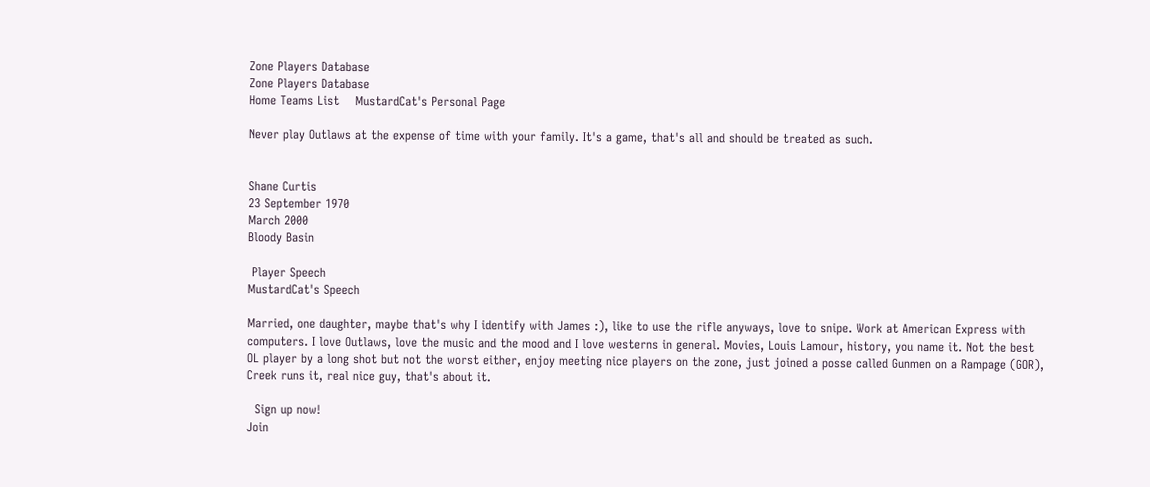Zone Players Database
Zone Players Database
Home Teams List    MustardCat's Personal Page

Never play Outlaws at the expense of time with your family. It's a game, that's all and should be treated as such.


Shane Curtis
23 September 1970
March 2000
Bloody Basin

 Player Speech
MustardCat's Speech

Married, one daughter, maybe that's why I identify with James :), like to use the rifle anyways, love to snipe. Work at American Express with computers. I love Outlaws, love the music and the mood and I love westerns in general. Movies, Louis Lamour, history, you name it. Not the best OL player by a long shot but not the worst either, enjoy meeting nice players on the zone, just joined a posse called Gunmen on a Rampage (GOR), Creek runs it, real nice guy, that's about it.

  Sign up now!
Join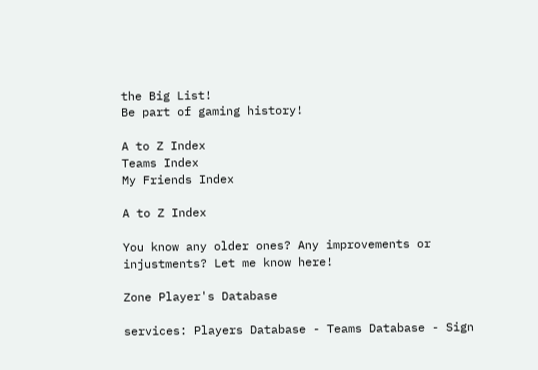the Big List!
Be part of gaming history!

A to Z Index
Teams Index
My Friends Index

A to Z Index

You know any older ones? Any improvements or injustments? Let me know here!

Zone Player's Database

services: Players Database - Teams Database - Sign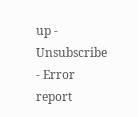up - Unsubscribe - Error report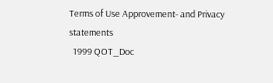Terms of Use Approvement- and Privacy statements
  1999 QOT_Doc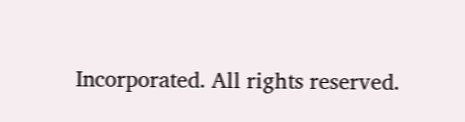Incorporated. All rights reserved.